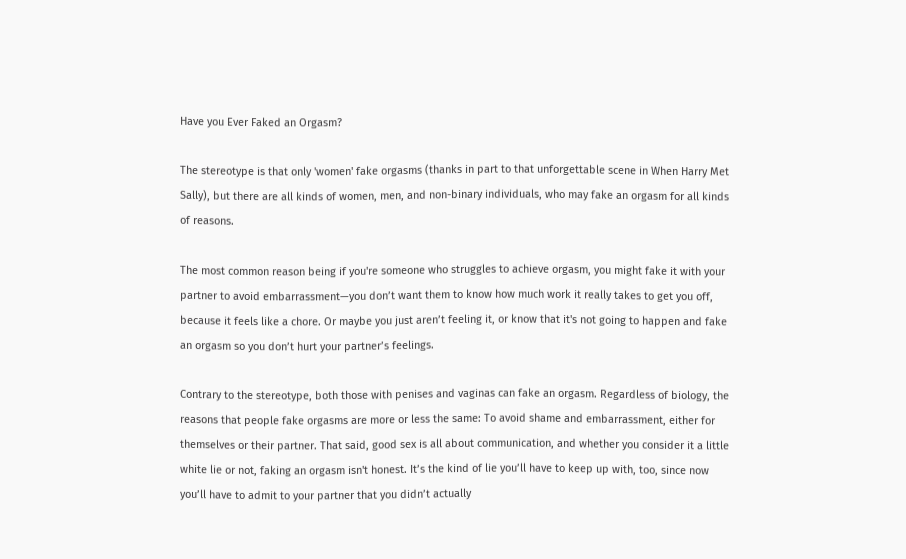Have you Ever Faked an Orgasm?

The stereotype is that only 'women' fake orgasms (thanks in part to that unforgettable scene in When Harry Met Sally), but there are all kinds of women, men, and non-binary individuals, who may fake an orgasm for all kinds of reasons.

The most common reason being if you're someone who struggles to achieve orgasm, you might fake it with your partner to avoid embarrassment—you don’t want them to know how much work it really takes to get you off, because it feels like a chore. Or maybe you just aren’t feeling it, or know that it's not going to happen and fake an orgasm so you don’t hurt your partner’s feelings.

Contrary to the stereotype, both those with penises and vaginas can fake an orgasm. Regardless of biology, the reasons that people fake orgasms are more or less the same: To avoid shame and embarrassment, either for themselves or their partner. That said, good sex is all about communication, and whether you consider it a little white lie or not, faking an orgasm isn't honest. It’s the kind of lie you’ll have to keep up with, too, since now you’ll have to admit to your partner that you didn’t actually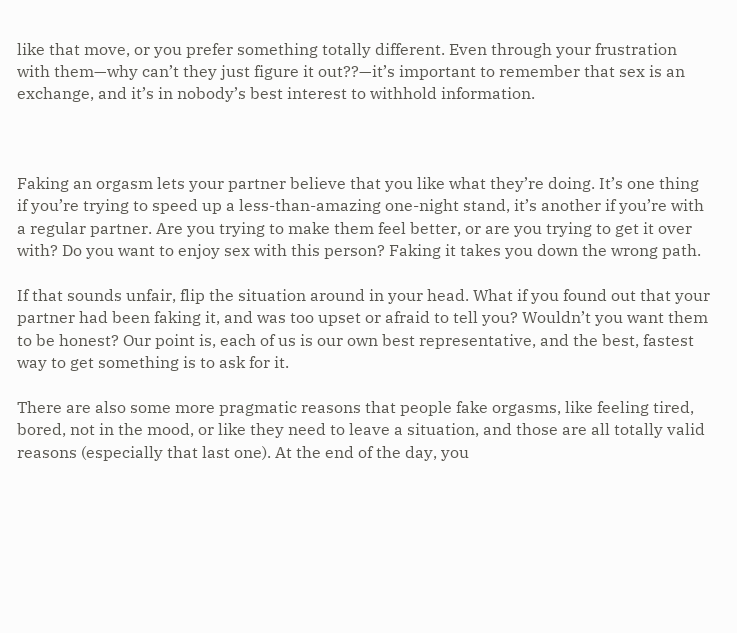like that move, or you prefer something totally different. Even through your frustration with them—why can’t they just figure it out??—it’s important to remember that sex is an exchange, and it’s in nobody’s best interest to withhold information.



Faking an orgasm lets your partner believe that you like what they’re doing. It’s one thing if you’re trying to speed up a less-than-amazing one-night stand, it’s another if you’re with a regular partner. Are you trying to make them feel better, or are you trying to get it over with? Do you want to enjoy sex with this person? Faking it takes you down the wrong path.

If that sounds unfair, flip the situation around in your head. What if you found out that your partner had been faking it, and was too upset or afraid to tell you? Wouldn’t you want them to be honest? Our point is, each of us is our own best representative, and the best, fastest way to get something is to ask for it.

There are also some more pragmatic reasons that people fake orgasms, like feeling tired, bored, not in the mood, or like they need to leave a situation, and those are all totally valid reasons (especially that last one). At the end of the day, you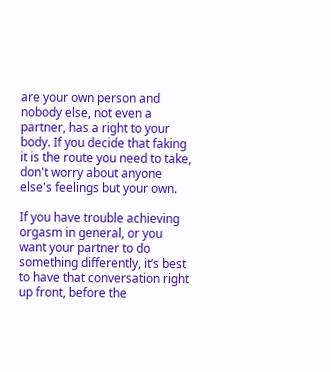are your own person and nobody else, not even a partner, has a right to your body. If you decide that faking it is the route you need to take, don't worry about anyone else's feelings but your own.

If you have trouble achieving orgasm in general, or you want your partner to do something differently, it’s best to have that conversation right up front, before the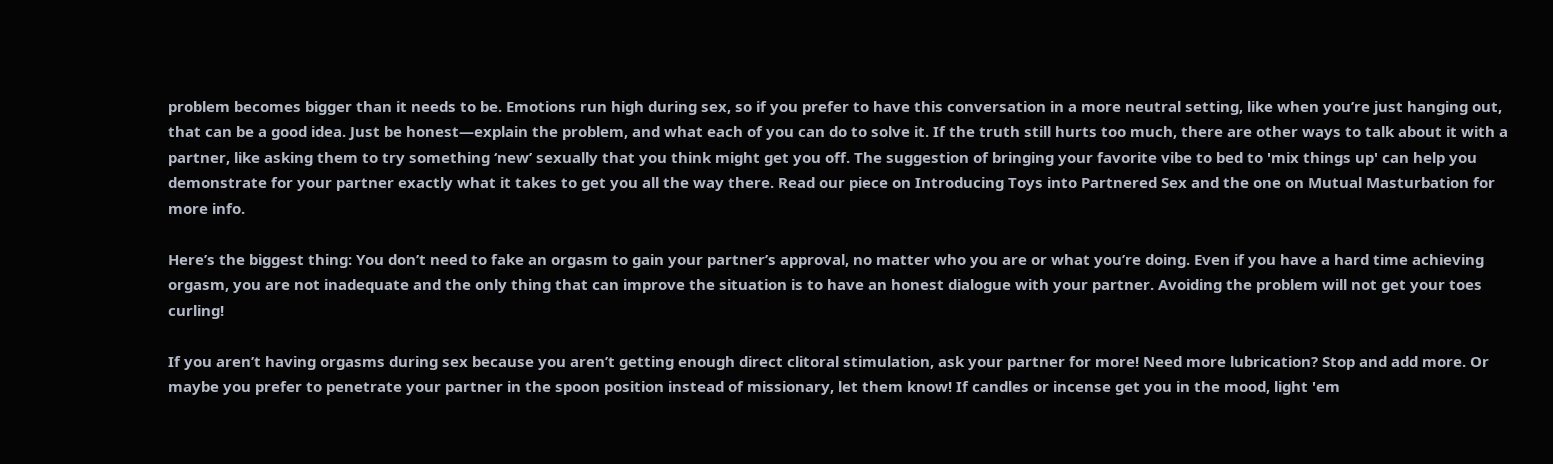problem becomes bigger than it needs to be. Emotions run high during sex, so if you prefer to have this conversation in a more neutral setting, like when you’re just hanging out, that can be a good idea. Just be honest—explain the problem, and what each of you can do to solve it. If the truth still hurts too much, there are other ways to talk about it with a partner, like asking them to try something ‘new’ sexually that you think might get you off. The suggestion of bringing your favorite vibe to bed to 'mix things up' can help you demonstrate for your partner exactly what it takes to get you all the way there. Read our piece on Introducing Toys into Partnered Sex and the one on Mutual Masturbation for more info.

Here’s the biggest thing: You don’t need to fake an orgasm to gain your partner’s approval, no matter who you are or what you’re doing. Even if you have a hard time achieving orgasm, you are not inadequate and the only thing that can improve the situation is to have an honest dialogue with your partner. Avoiding the problem will not get your toes curling!

If you aren’t having orgasms during sex because you aren’t getting enough direct clitoral stimulation, ask your partner for more! Need more lubrication? Stop and add more. Or maybe you prefer to penetrate your partner in the spoon position instead of missionary, let them know! If candles or incense get you in the mood, light 'em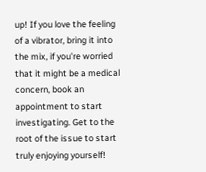up! If you love the feeling of a vibrator, bring it into the mix, if you're worried that it might be a medical concern, book an appointment to start investigating. Get to the root of the issue to start truly enjoying yourself!